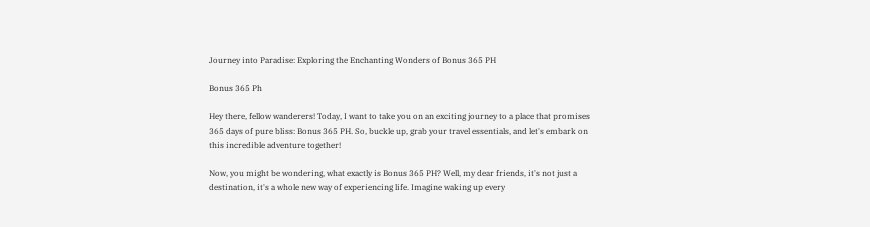Journey into Paradise: Exploring the Enchanting Wonders of Bonus 365 PH

Bonus 365 Ph

Hey there, fellow wanderers! Today, I want to take you on an exciting journey to a place that promises 365 days of pure bliss: Bonus 365 PH. So, buckle up, grab your travel essentials, and let's embark on this incredible adventure together!

Now, you might be wondering, what exactly is Bonus 365 PH? Well, my dear friends, it's not just a destination, it's a whole new way of experiencing life. Imagine waking up every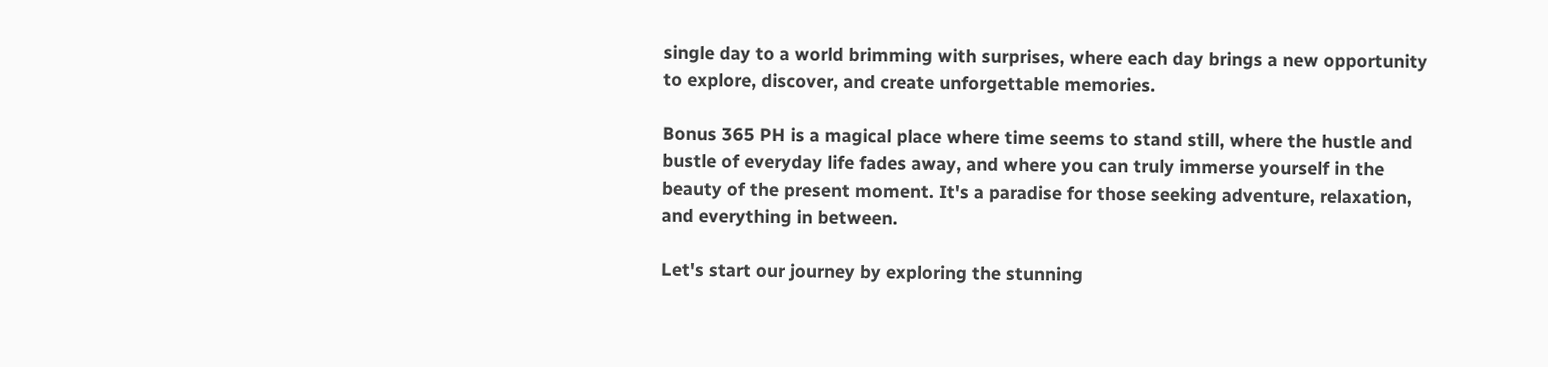single day to a world brimming with surprises, where each day brings a new opportunity to explore, discover, and create unforgettable memories.

Bonus 365 PH is a magical place where time seems to stand still, where the hustle and bustle of everyday life fades away, and where you can truly immerse yourself in the beauty of the present moment. It's a paradise for those seeking adventure, relaxation, and everything in between.

Let's start our journey by exploring the stunning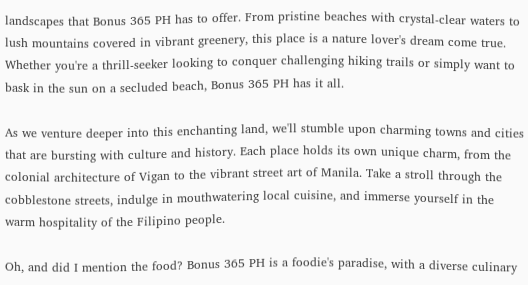landscapes that Bonus 365 PH has to offer. From pristine beaches with crystal-clear waters to lush mountains covered in vibrant greenery, this place is a nature lover's dream come true. Whether you're a thrill-seeker looking to conquer challenging hiking trails or simply want to bask in the sun on a secluded beach, Bonus 365 PH has it all.

As we venture deeper into this enchanting land, we'll stumble upon charming towns and cities that are bursting with culture and history. Each place holds its own unique charm, from the colonial architecture of Vigan to the vibrant street art of Manila. Take a stroll through the cobblestone streets, indulge in mouthwatering local cuisine, and immerse yourself in the warm hospitality of the Filipino people.

Oh, and did I mention the food? Bonus 365 PH is a foodie's paradise, with a diverse culinary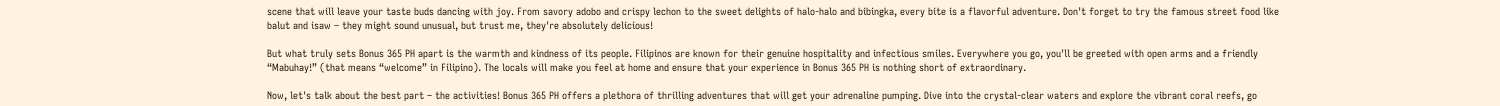scene that will leave your taste buds dancing with joy. From savory adobo and crispy lechon to the sweet delights of halo-halo and bibingka, every bite is a flavorful adventure. Don't forget to try the famous street food like balut and isaw – they might sound unusual, but trust me, they're absolutely delicious!

But what truly sets Bonus 365 PH apart is the warmth and kindness of its people. Filipinos are known for their genuine hospitality and infectious smiles. Everywhere you go, you'll be greeted with open arms and a friendly “Mabuhay!” (that means “welcome” in Filipino). The locals will make you feel at home and ensure that your experience in Bonus 365 PH is nothing short of extraordinary.

Now, let's talk about the best part – the activities! Bonus 365 PH offers a plethora of thrilling adventures that will get your adrenaline pumping. Dive into the crystal-clear waters and explore the vibrant coral reefs, go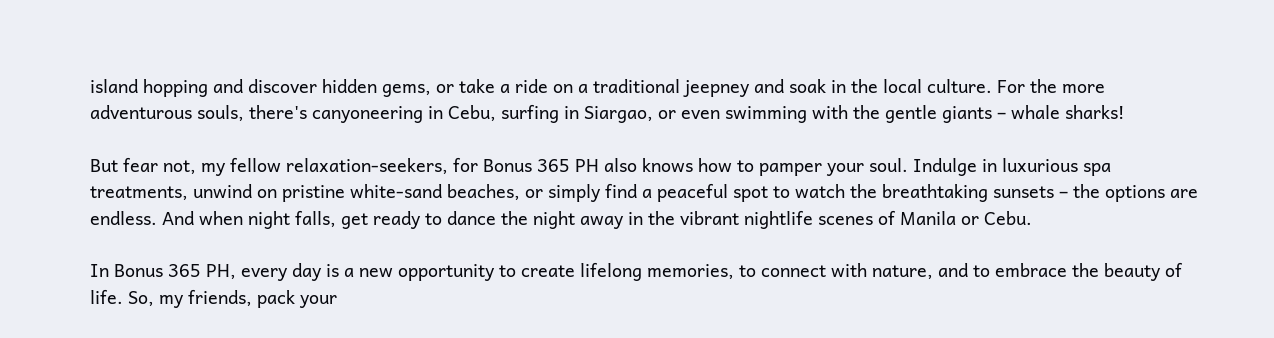island hopping and discover hidden gems, or take a ride on a traditional jeepney and soak in the local culture. For the more adventurous souls, there's canyoneering in Cebu, surfing in Siargao, or even swimming with the gentle giants – whale sharks!

But fear not, my fellow relaxation-seekers, for Bonus 365 PH also knows how to pamper your soul. Indulge in luxurious spa treatments, unwind on pristine white-sand beaches, or simply find a peaceful spot to watch the breathtaking sunsets – the options are endless. And when night falls, get ready to dance the night away in the vibrant nightlife scenes of Manila or Cebu.

In Bonus 365 PH, every day is a new opportunity to create lifelong memories, to connect with nature, and to embrace the beauty of life. So, my friends, pack your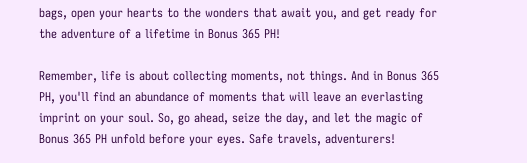bags, open your hearts to the wonders that await you, and get ready for the adventure of a lifetime in Bonus 365 PH!

Remember, life is about collecting moments, not things. And in Bonus 365 PH, you'll find an abundance of moments that will leave an everlasting imprint on your soul. So, go ahead, seize the day, and let the magic of Bonus 365 PH unfold before your eyes. Safe travels, adventurers!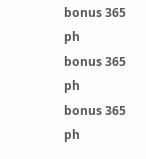bonus 365 ph
bonus 365 ph
bonus 365 ph